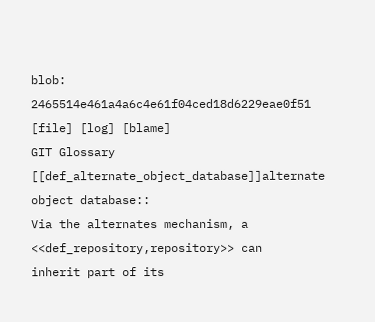blob: 2465514e461a4a6c4e61f04ced18d6229eae0f51 [file] [log] [blame]
GIT Glossary
[[def_alternate_object_database]]alternate object database::
Via the alternates mechanism, a <<def_repository,repository>> can
inherit part of its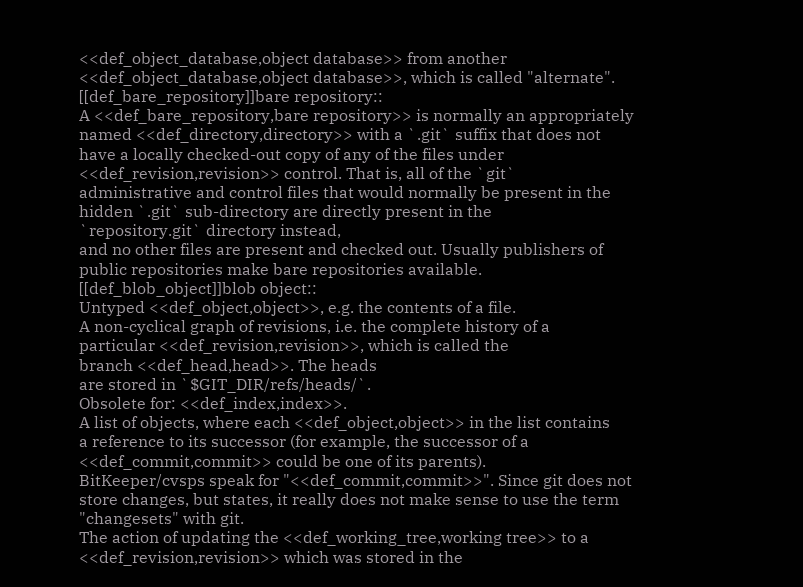<<def_object_database,object database>> from another
<<def_object_database,object database>>, which is called "alternate".
[[def_bare_repository]]bare repository::
A <<def_bare_repository,bare repository>> is normally an appropriately
named <<def_directory,directory>> with a `.git` suffix that does not
have a locally checked-out copy of any of the files under
<<def_revision,revision>> control. That is, all of the `git`
administrative and control files that would normally be present in the
hidden `.git` sub-directory are directly present in the
`repository.git` directory instead,
and no other files are present and checked out. Usually publishers of
public repositories make bare repositories available.
[[def_blob_object]]blob object::
Untyped <<def_object,object>>, e.g. the contents of a file.
A non-cyclical graph of revisions, i.e. the complete history of a
particular <<def_revision,revision>>, which is called the
branch <<def_head,head>>. The heads
are stored in `$GIT_DIR/refs/heads/`.
Obsolete for: <<def_index,index>>.
A list of objects, where each <<def_object,object>> in the list contains
a reference to its successor (for example, the successor of a
<<def_commit,commit>> could be one of its parents).
BitKeeper/cvsps speak for "<<def_commit,commit>>". Since git does not
store changes, but states, it really does not make sense to use the term
"changesets" with git.
The action of updating the <<def_working_tree,working tree>> to a
<<def_revision,revision>> which was stored in the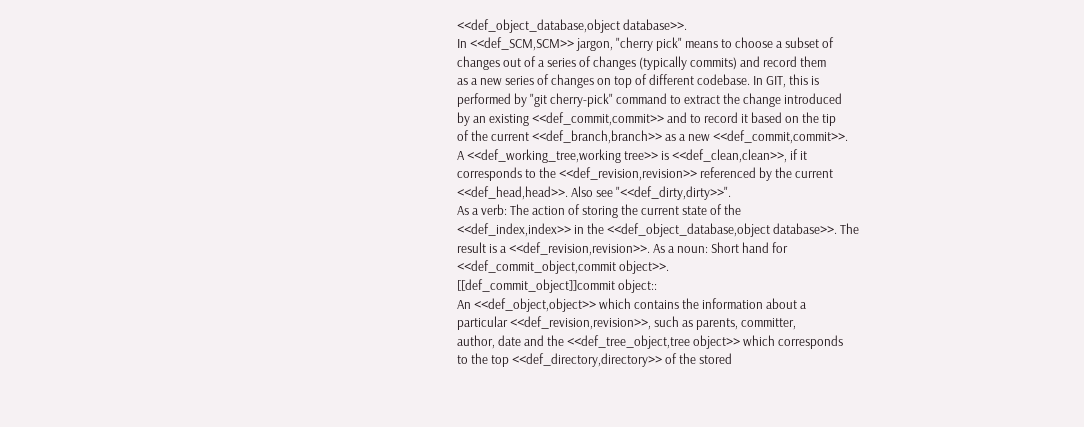<<def_object_database,object database>>.
In <<def_SCM,SCM>> jargon, "cherry pick" means to choose a subset of
changes out of a series of changes (typically commits) and record them
as a new series of changes on top of different codebase. In GIT, this is
performed by "git cherry-pick" command to extract the change introduced
by an existing <<def_commit,commit>> and to record it based on the tip
of the current <<def_branch,branch>> as a new <<def_commit,commit>>.
A <<def_working_tree,working tree>> is <<def_clean,clean>>, if it
corresponds to the <<def_revision,revision>> referenced by the current
<<def_head,head>>. Also see "<<def_dirty,dirty>>".
As a verb: The action of storing the current state of the
<<def_index,index>> in the <<def_object_database,object database>>. The
result is a <<def_revision,revision>>. As a noun: Short hand for
<<def_commit_object,commit object>>.
[[def_commit_object]]commit object::
An <<def_object,object>> which contains the information about a
particular <<def_revision,revision>>, such as parents, committer,
author, date and the <<def_tree_object,tree object>> which corresponds
to the top <<def_directory,directory>> of the stored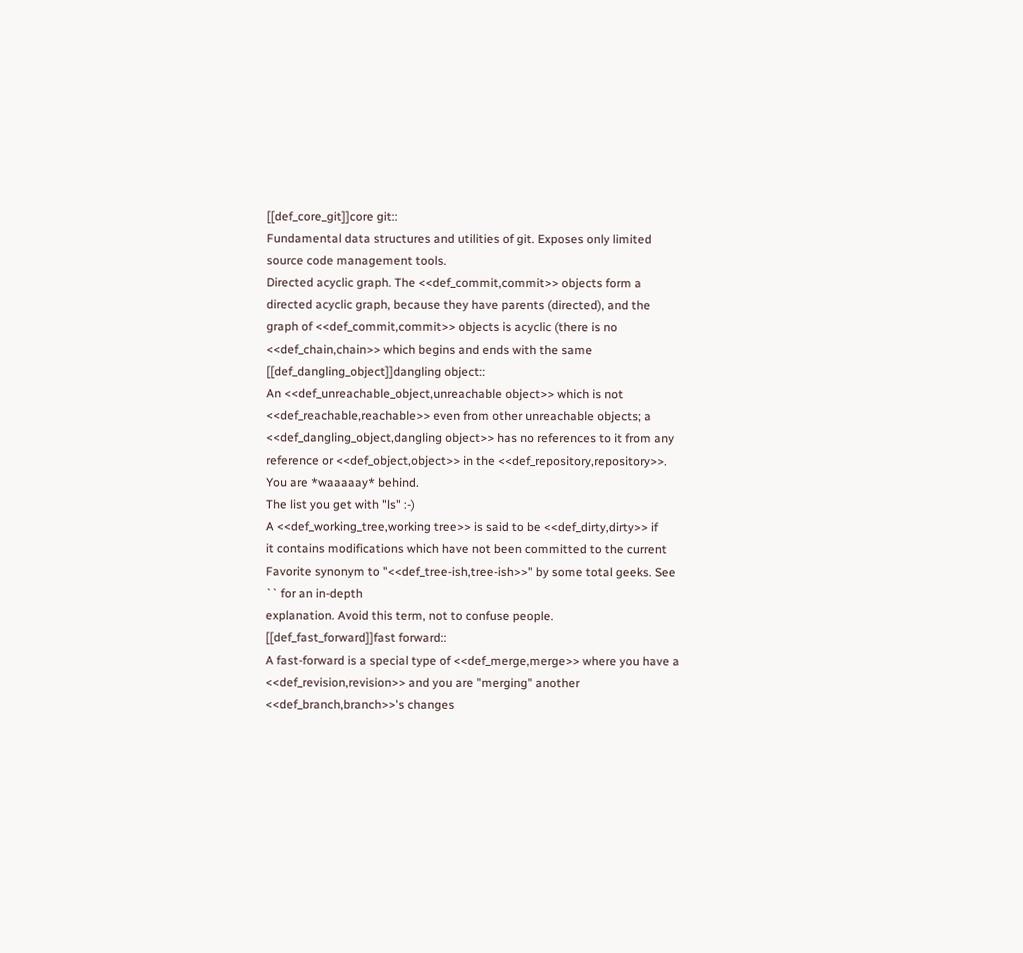[[def_core_git]]core git::
Fundamental data structures and utilities of git. Exposes only limited
source code management tools.
Directed acyclic graph. The <<def_commit,commit>> objects form a
directed acyclic graph, because they have parents (directed), and the
graph of <<def_commit,commit>> objects is acyclic (there is no
<<def_chain,chain>> which begins and ends with the same
[[def_dangling_object]]dangling object::
An <<def_unreachable_object,unreachable object>> which is not
<<def_reachable,reachable>> even from other unreachable objects; a
<<def_dangling_object,dangling object>> has no references to it from any
reference or <<def_object,object>> in the <<def_repository,repository>>.
You are *waaaaay* behind.
The list you get with "ls" :-)
A <<def_working_tree,working tree>> is said to be <<def_dirty,dirty>> if
it contains modifications which have not been committed to the current
Favorite synonym to "<<def_tree-ish,tree-ish>>" by some total geeks. See
`` for an in-depth
explanation. Avoid this term, not to confuse people.
[[def_fast_forward]]fast forward::
A fast-forward is a special type of <<def_merge,merge>> where you have a
<<def_revision,revision>> and you are "merging" another
<<def_branch,branch>>'s changes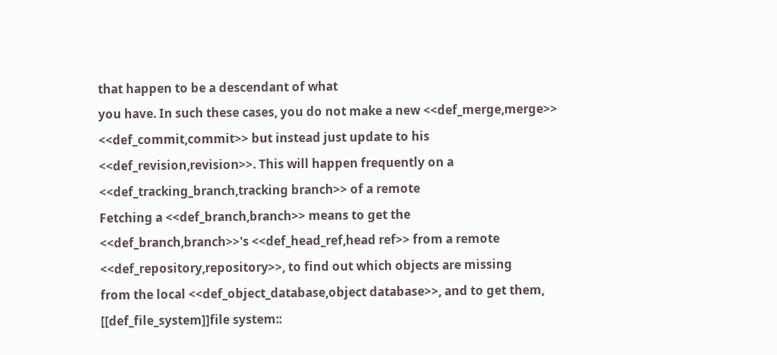that happen to be a descendant of what
you have. In such these cases, you do not make a new <<def_merge,merge>>
<<def_commit,commit>> but instead just update to his
<<def_revision,revision>>. This will happen frequently on a
<<def_tracking_branch,tracking branch>> of a remote
Fetching a <<def_branch,branch>> means to get the
<<def_branch,branch>>'s <<def_head_ref,head ref>> from a remote
<<def_repository,repository>>, to find out which objects are missing
from the local <<def_object_database,object database>>, and to get them,
[[def_file_system]]file system::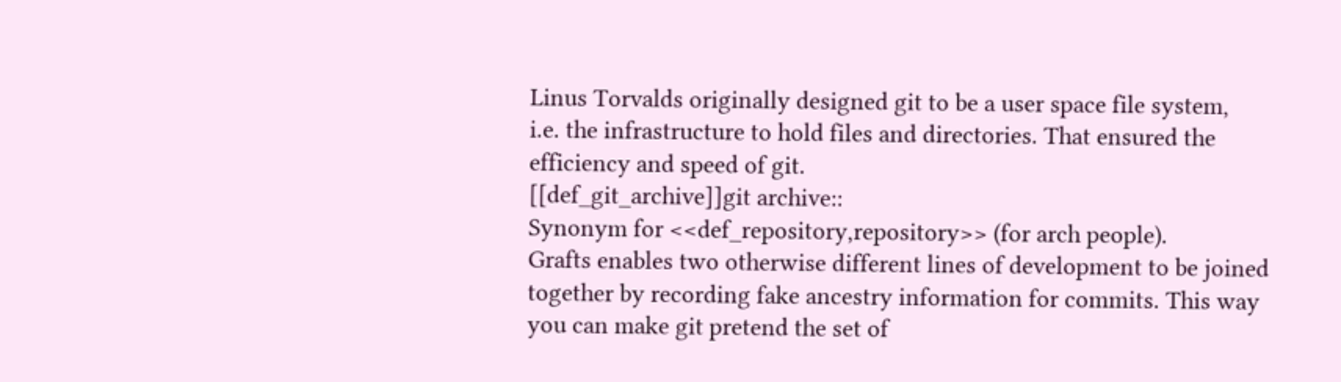Linus Torvalds originally designed git to be a user space file system,
i.e. the infrastructure to hold files and directories. That ensured the
efficiency and speed of git.
[[def_git_archive]]git archive::
Synonym for <<def_repository,repository>> (for arch people).
Grafts enables two otherwise different lines of development to be joined
together by recording fake ancestry information for commits. This way
you can make git pretend the set of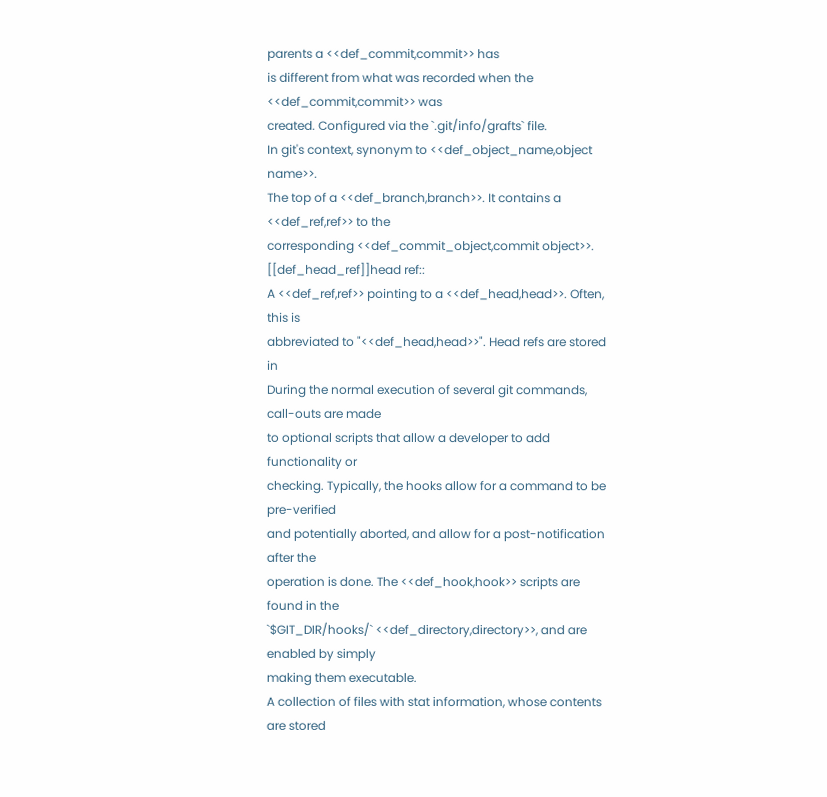parents a <<def_commit,commit>> has
is different from what was recorded when the <<def_commit,commit>> was
created. Configured via the `.git/info/grafts` file.
In git's context, synonym to <<def_object_name,object name>>.
The top of a <<def_branch,branch>>. It contains a <<def_ref,ref>> to the
corresponding <<def_commit_object,commit object>>.
[[def_head_ref]]head ref::
A <<def_ref,ref>> pointing to a <<def_head,head>>. Often, this is
abbreviated to "<<def_head,head>>". Head refs are stored in
During the normal execution of several git commands, call-outs are made
to optional scripts that allow a developer to add functionality or
checking. Typically, the hooks allow for a command to be pre-verified
and potentially aborted, and allow for a post-notification after the
operation is done. The <<def_hook,hook>> scripts are found in the
`$GIT_DIR/hooks/` <<def_directory,directory>>, and are enabled by simply
making them executable.
A collection of files with stat information, whose contents are stored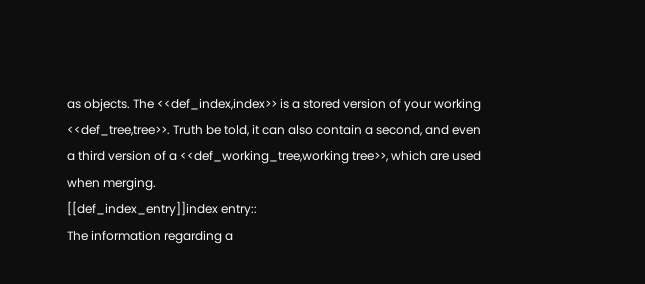as objects. The <<def_index,index>> is a stored version of your working
<<def_tree,tree>>. Truth be told, it can also contain a second, and even
a third version of a <<def_working_tree,working tree>>, which are used
when merging.
[[def_index_entry]]index entry::
The information regarding a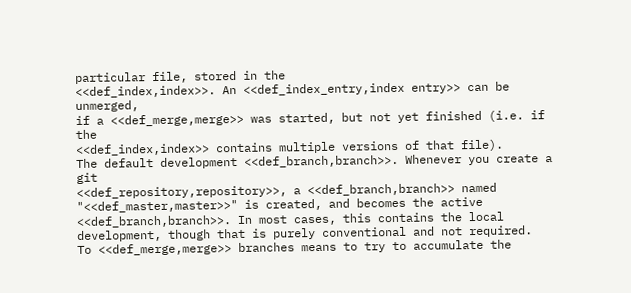particular file, stored in the
<<def_index,index>>. An <<def_index_entry,index entry>> can be unmerged,
if a <<def_merge,merge>> was started, but not yet finished (i.e. if the
<<def_index,index>> contains multiple versions of that file).
The default development <<def_branch,branch>>. Whenever you create a git
<<def_repository,repository>>, a <<def_branch,branch>> named
"<<def_master,master>>" is created, and becomes the active
<<def_branch,branch>>. In most cases, this contains the local
development, though that is purely conventional and not required.
To <<def_merge,merge>> branches means to try to accumulate the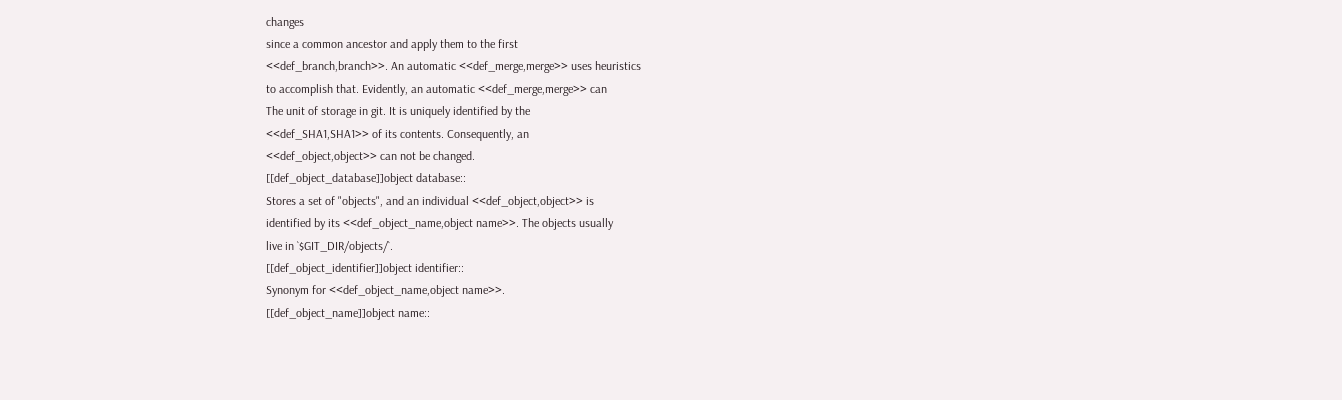changes
since a common ancestor and apply them to the first
<<def_branch,branch>>. An automatic <<def_merge,merge>> uses heuristics
to accomplish that. Evidently, an automatic <<def_merge,merge>> can
The unit of storage in git. It is uniquely identified by the
<<def_SHA1,SHA1>> of its contents. Consequently, an
<<def_object,object>> can not be changed.
[[def_object_database]]object database::
Stores a set of "objects", and an individual <<def_object,object>> is
identified by its <<def_object_name,object name>>. The objects usually
live in `$GIT_DIR/objects/`.
[[def_object_identifier]]object identifier::
Synonym for <<def_object_name,object name>>.
[[def_object_name]]object name::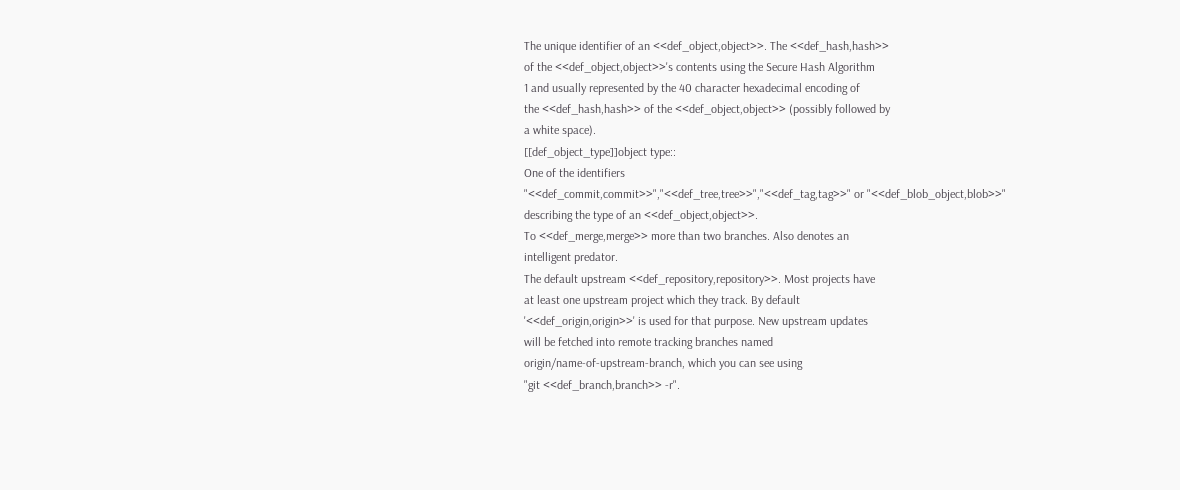The unique identifier of an <<def_object,object>>. The <<def_hash,hash>>
of the <<def_object,object>>'s contents using the Secure Hash Algorithm
1 and usually represented by the 40 character hexadecimal encoding of
the <<def_hash,hash>> of the <<def_object,object>> (possibly followed by
a white space).
[[def_object_type]]object type::
One of the identifiers
"<<def_commit,commit>>","<<def_tree,tree>>","<<def_tag,tag>>" or "<<def_blob_object,blob>>"
describing the type of an <<def_object,object>>.
To <<def_merge,merge>> more than two branches. Also denotes an
intelligent predator.
The default upstream <<def_repository,repository>>. Most projects have
at least one upstream project which they track. By default
'<<def_origin,origin>>' is used for that purpose. New upstream updates
will be fetched into remote tracking branches named
origin/name-of-upstream-branch, which you can see using
"git <<def_branch,branch>> -r".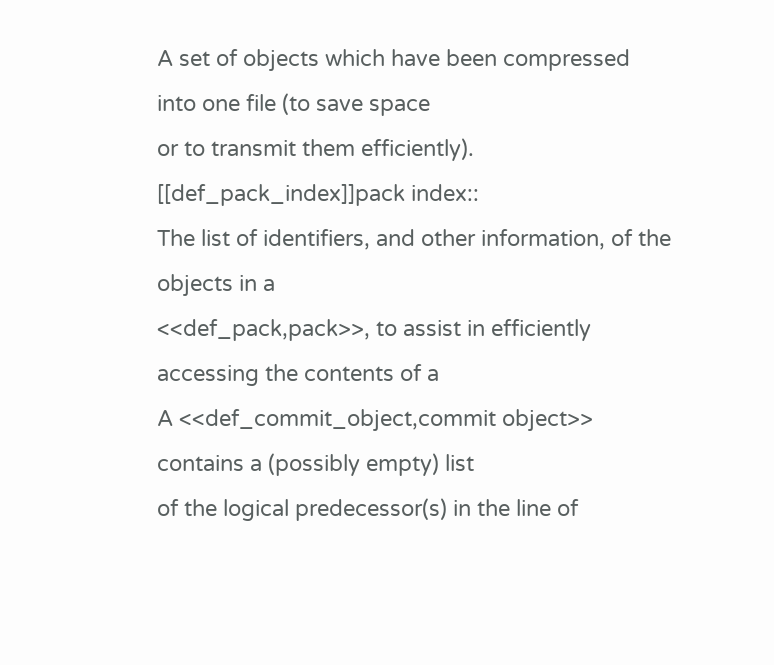A set of objects which have been compressed into one file (to save space
or to transmit them efficiently).
[[def_pack_index]]pack index::
The list of identifiers, and other information, of the objects in a
<<def_pack,pack>>, to assist in efficiently accessing the contents of a
A <<def_commit_object,commit object>> contains a (possibly empty) list
of the logical predecessor(s) in the line of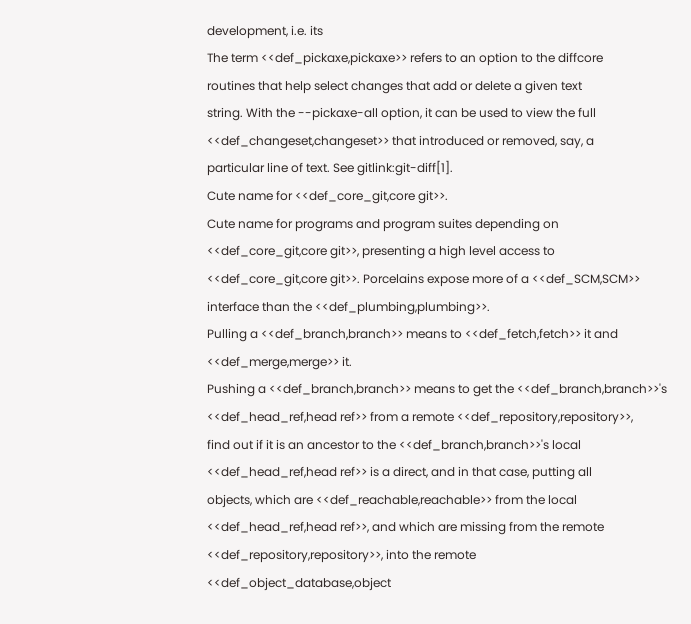development, i.e. its
The term <<def_pickaxe,pickaxe>> refers to an option to the diffcore
routines that help select changes that add or delete a given text
string. With the --pickaxe-all option, it can be used to view the full
<<def_changeset,changeset>> that introduced or removed, say, a
particular line of text. See gitlink:git-diff[1].
Cute name for <<def_core_git,core git>>.
Cute name for programs and program suites depending on
<<def_core_git,core git>>, presenting a high level access to
<<def_core_git,core git>>. Porcelains expose more of a <<def_SCM,SCM>>
interface than the <<def_plumbing,plumbing>>.
Pulling a <<def_branch,branch>> means to <<def_fetch,fetch>> it and
<<def_merge,merge>> it.
Pushing a <<def_branch,branch>> means to get the <<def_branch,branch>>'s
<<def_head_ref,head ref>> from a remote <<def_repository,repository>>,
find out if it is an ancestor to the <<def_branch,branch>>'s local
<<def_head_ref,head ref>> is a direct, and in that case, putting all
objects, which are <<def_reachable,reachable>> from the local
<<def_head_ref,head ref>>, and which are missing from the remote
<<def_repository,repository>>, into the remote
<<def_object_database,object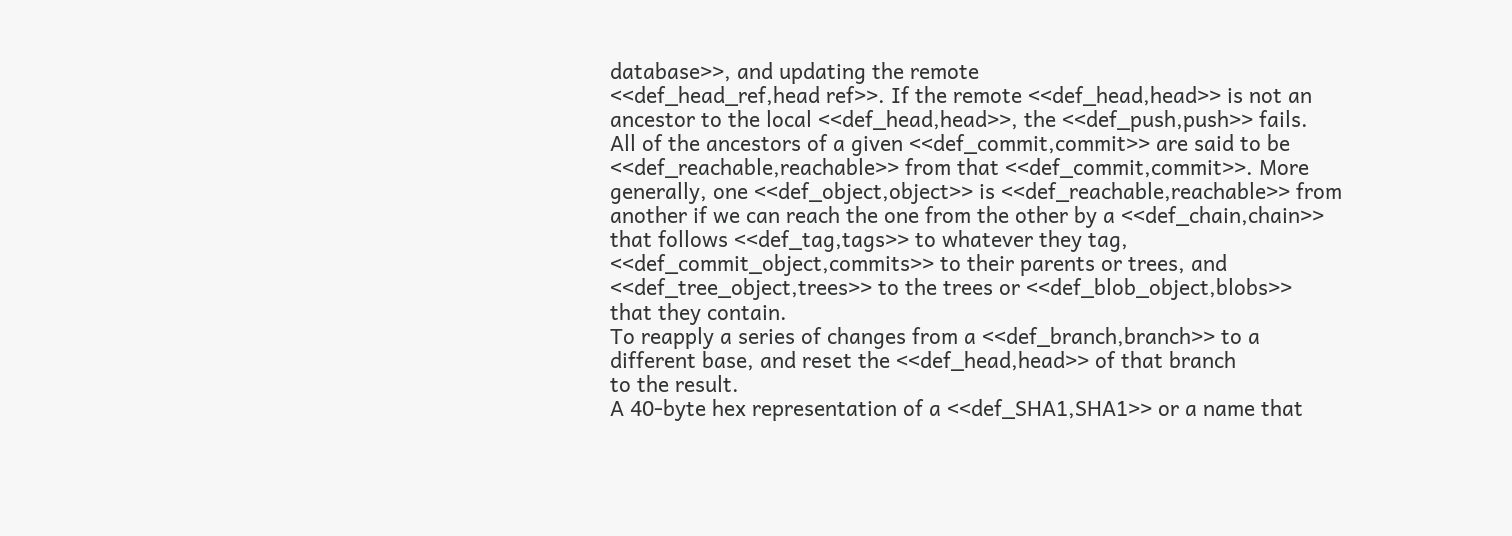database>>, and updating the remote
<<def_head_ref,head ref>>. If the remote <<def_head,head>> is not an
ancestor to the local <<def_head,head>>, the <<def_push,push>> fails.
All of the ancestors of a given <<def_commit,commit>> are said to be
<<def_reachable,reachable>> from that <<def_commit,commit>>. More
generally, one <<def_object,object>> is <<def_reachable,reachable>> from
another if we can reach the one from the other by a <<def_chain,chain>>
that follows <<def_tag,tags>> to whatever they tag,
<<def_commit_object,commits>> to their parents or trees, and
<<def_tree_object,trees>> to the trees or <<def_blob_object,blobs>>
that they contain.
To reapply a series of changes from a <<def_branch,branch>> to a
different base, and reset the <<def_head,head>> of that branch
to the result.
A 40-byte hex representation of a <<def_SHA1,SHA1>> or a name that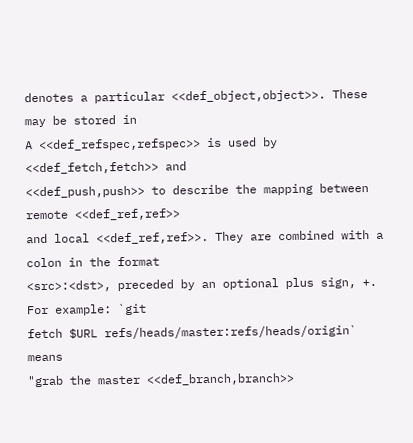denotes a particular <<def_object,object>>. These may be stored in
A <<def_refspec,refspec>> is used by <<def_fetch,fetch>> and
<<def_push,push>> to describe the mapping between remote <<def_ref,ref>>
and local <<def_ref,ref>>. They are combined with a colon in the format
<src>:<dst>, preceded by an optional plus sign, +. For example: `git
fetch $URL refs/heads/master:refs/heads/origin` means
"grab the master <<def_branch,branch>>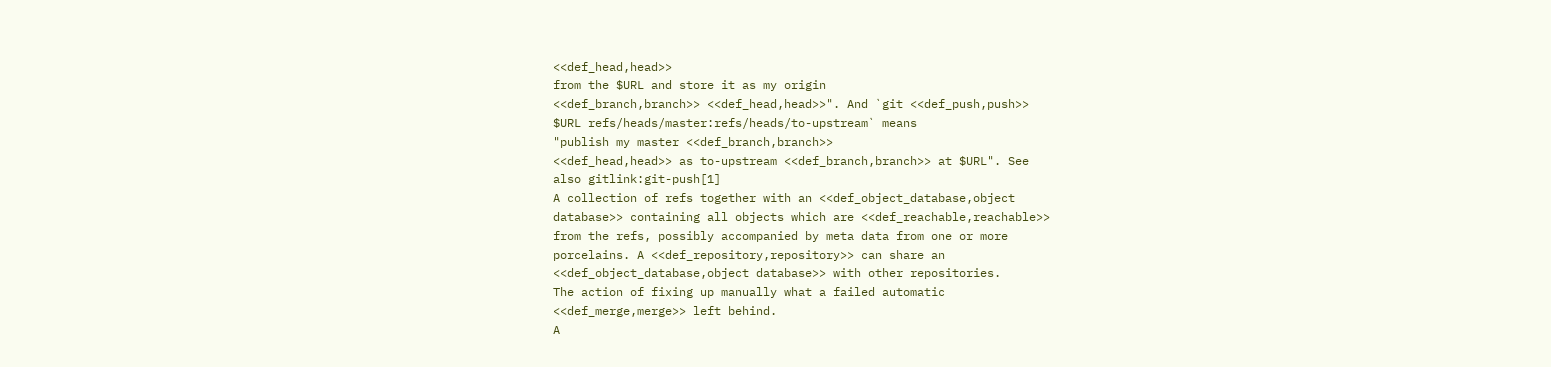<<def_head,head>>
from the $URL and store it as my origin
<<def_branch,branch>> <<def_head,head>>". And `git <<def_push,push>>
$URL refs/heads/master:refs/heads/to-upstream` means
"publish my master <<def_branch,branch>>
<<def_head,head>> as to-upstream <<def_branch,branch>> at $URL". See
also gitlink:git-push[1]
A collection of refs together with an <<def_object_database,object
database>> containing all objects which are <<def_reachable,reachable>>
from the refs, possibly accompanied by meta data from one or more
porcelains. A <<def_repository,repository>> can share an
<<def_object_database,object database>> with other repositories.
The action of fixing up manually what a failed automatic
<<def_merge,merge>> left behind.
A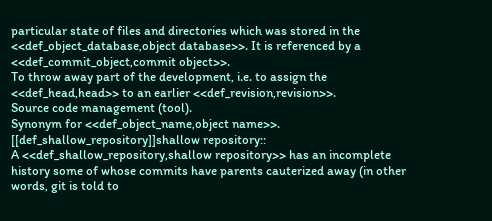particular state of files and directories which was stored in the
<<def_object_database,object database>>. It is referenced by a
<<def_commit_object,commit object>>.
To throw away part of the development, i.e. to assign the
<<def_head,head>> to an earlier <<def_revision,revision>>.
Source code management (tool).
Synonym for <<def_object_name,object name>>.
[[def_shallow_repository]]shallow repository::
A <<def_shallow_repository,shallow repository>> has an incomplete
history some of whose commits have parents cauterized away (in other
words, git is told to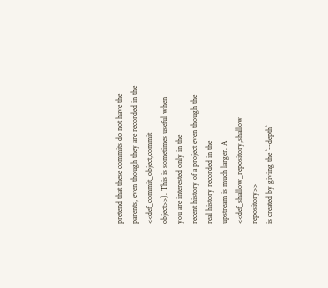pretend that these commits do not have the
parents, even though they are recorded in the <<def_commit_object,commit
object>>). This is sometimes useful when you are interested only in the
recent history of a project even though the real history recorded in the
upstream is much larger. A <<def_shallow_repository,shallow repository>>
is created by giving the `--depth`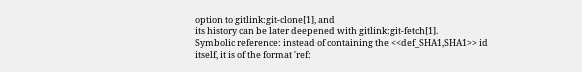option to gitlink:git-clone[1], and
its history can be later deepened with gitlink:git-fetch[1].
Symbolic reference: instead of containing the <<def_SHA1,SHA1>> id
itself, it is of the format 'ref: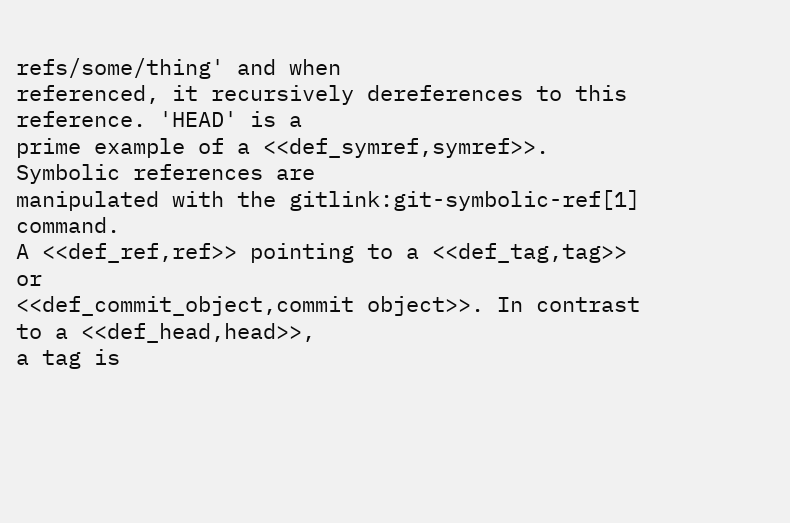refs/some/thing' and when
referenced, it recursively dereferences to this reference. 'HEAD' is a
prime example of a <<def_symref,symref>>. Symbolic references are
manipulated with the gitlink:git-symbolic-ref[1] command.
A <<def_ref,ref>> pointing to a <<def_tag,tag>> or
<<def_commit_object,commit object>>. In contrast to a <<def_head,head>>,
a tag is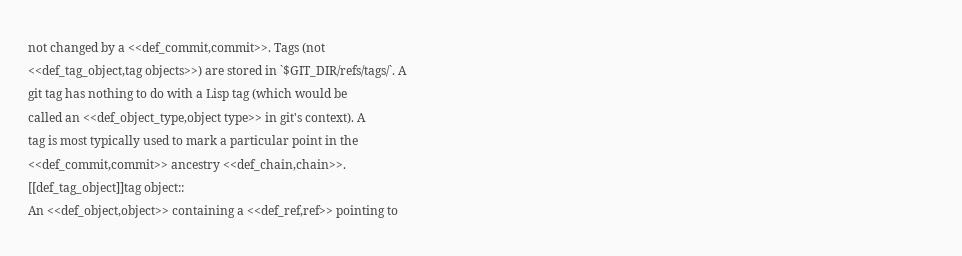not changed by a <<def_commit,commit>>. Tags (not
<<def_tag_object,tag objects>>) are stored in `$GIT_DIR/refs/tags/`. A
git tag has nothing to do with a Lisp tag (which would be
called an <<def_object_type,object type>> in git's context). A
tag is most typically used to mark a particular point in the
<<def_commit,commit>> ancestry <<def_chain,chain>>.
[[def_tag_object]]tag object::
An <<def_object,object>> containing a <<def_ref,ref>> pointing to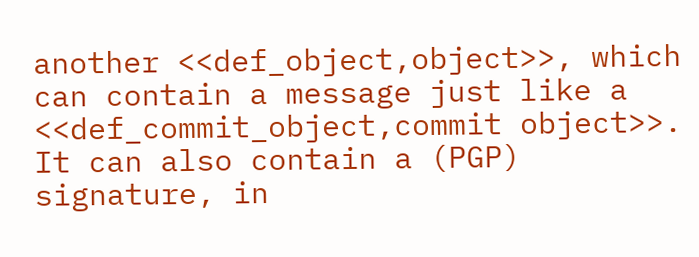another <<def_object,object>>, which can contain a message just like a
<<def_commit_object,commit object>>. It can also contain a (PGP)
signature, in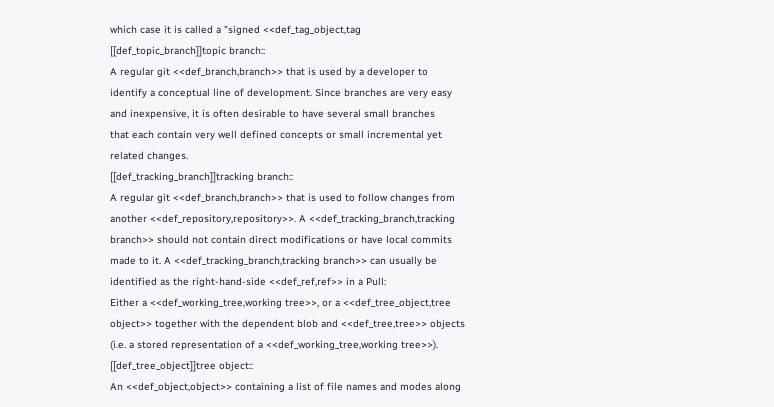which case it is called a "signed <<def_tag_object,tag
[[def_topic_branch]]topic branch::
A regular git <<def_branch,branch>> that is used by a developer to
identify a conceptual line of development. Since branches are very easy
and inexpensive, it is often desirable to have several small branches
that each contain very well defined concepts or small incremental yet
related changes.
[[def_tracking_branch]]tracking branch::
A regular git <<def_branch,branch>> that is used to follow changes from
another <<def_repository,repository>>. A <<def_tracking_branch,tracking
branch>> should not contain direct modifications or have local commits
made to it. A <<def_tracking_branch,tracking branch>> can usually be
identified as the right-hand-side <<def_ref,ref>> in a Pull:
Either a <<def_working_tree,working tree>>, or a <<def_tree_object,tree
object>> together with the dependent blob and <<def_tree,tree>> objects
(i.e. a stored representation of a <<def_working_tree,working tree>>).
[[def_tree_object]]tree object::
An <<def_object,object>> containing a list of file names and modes along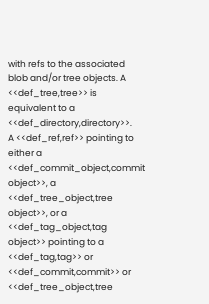with refs to the associated blob and/or tree objects. A
<<def_tree,tree>> is equivalent to a <<def_directory,directory>>.
A <<def_ref,ref>> pointing to either a <<def_commit_object,commit
object>>, a <<def_tree_object,tree object>>, or a <<def_tag_object,tag
object>> pointing to a <<def_tag,tag>> or <<def_commit,commit>> or
<<def_tree_object,tree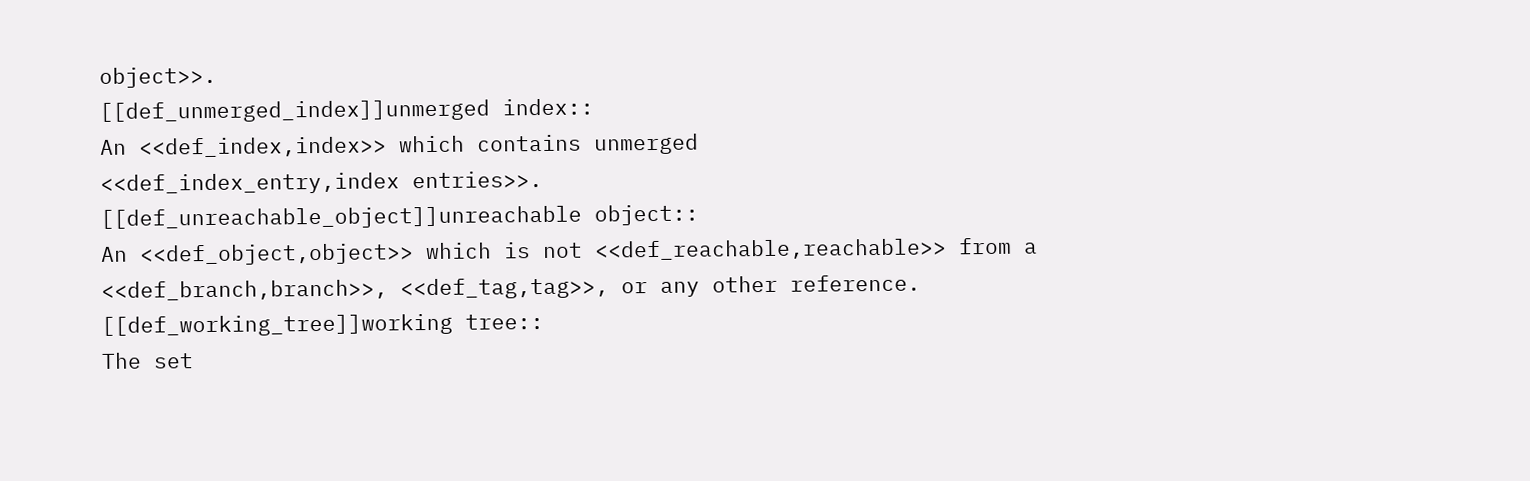object>>.
[[def_unmerged_index]]unmerged index::
An <<def_index,index>> which contains unmerged
<<def_index_entry,index entries>>.
[[def_unreachable_object]]unreachable object::
An <<def_object,object>> which is not <<def_reachable,reachable>> from a
<<def_branch,branch>>, <<def_tag,tag>>, or any other reference.
[[def_working_tree]]working tree::
The set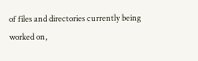of files and directories currently being worked on,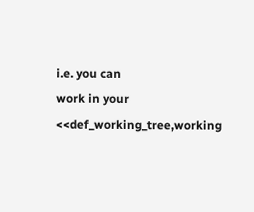i.e. you can
work in your <<def_working_tree,working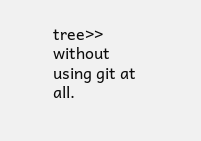tree>> without using git at all.